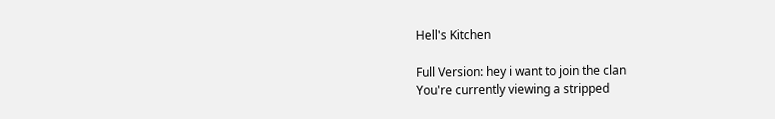Hell's Kitchen

Full Version: hey i want to join the clan
You're currently viewing a stripped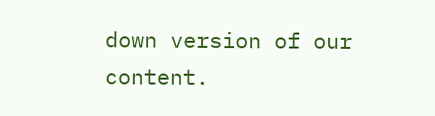down version of our content.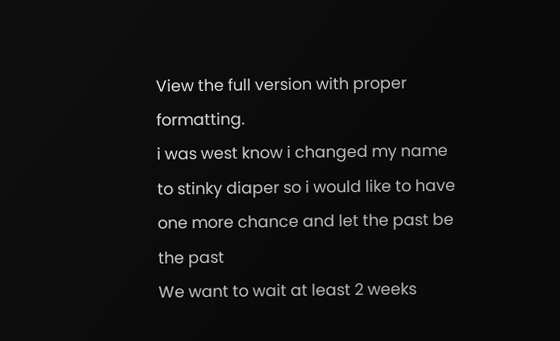View the full version with proper formatting.
i was west know i changed my name to stinky diaper so i would like to have one more chance and let the past be the past
We want to wait at least 2 weeks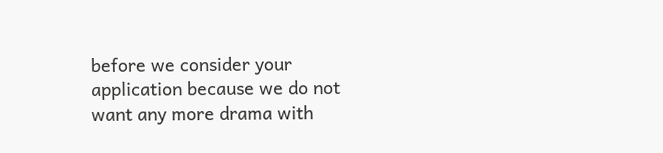before we consider your application because we do not want any more drama with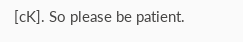[cK]. So please be patient.